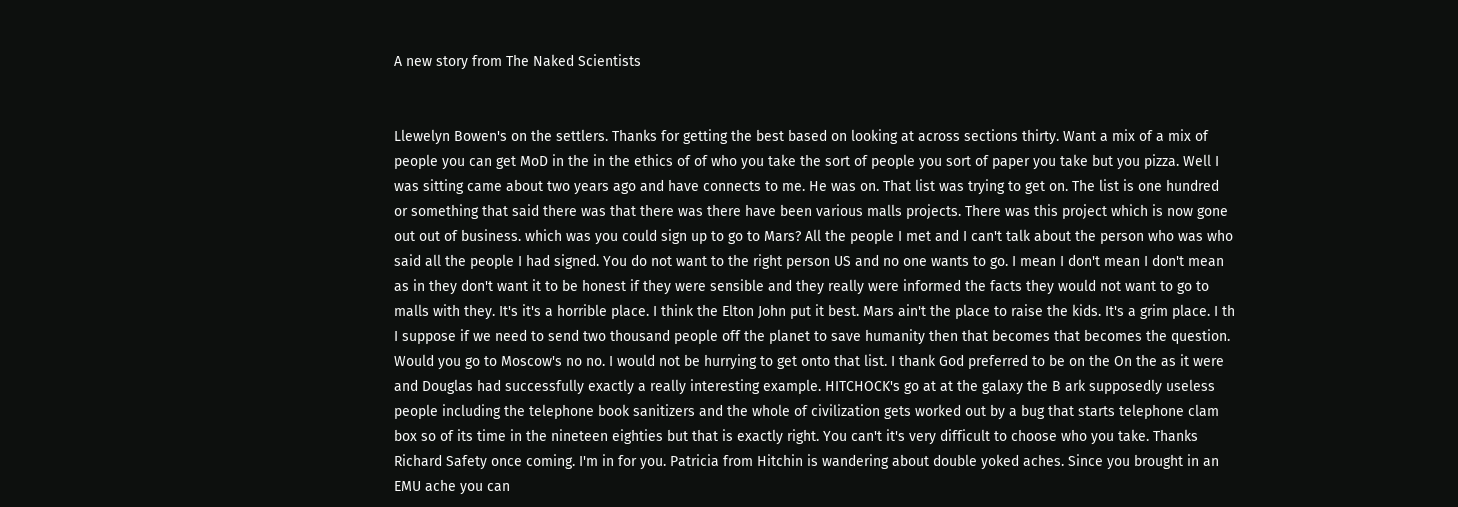A new story from The Naked Scientists


Llewelyn Bowen's on the settlers. Thanks for getting the best based on looking at across sections thirty. Want a mix of a mix of people you can get MoD in the in the ethics of of who you take the sort of people you sort of paper you take but you pizza. Well I was sitting came about two years ago and have connects to me. He was on. That list was trying to get on. The list is one hundred or something that said there was that there was there have been various malls projects. There was this project which is now gone out out of business. which was you could sign up to go to Mars? All the people I met and I can't talk about the person who was who said all the people I had signed. You do not want to the right person US and no one wants to go. I mean I don't mean I don't mean as in they don't want it to be honest if they were sensible and they really were informed the facts they would not want to go to malls with they. It's it's a horrible place. I think the Elton John put it best. Mars ain't the place to raise the kids. It's a grim place. I th I suppose if we need to send two thousand people off the planet to save humanity then that becomes that becomes the question. Would you go to Moscow's no no. I would not be hurrying to get onto that list. I thank God preferred to be on the On the as it were and Douglas had successfully exactly a really interesting example. HITCHOCK's go at at the galaxy the B ark supposedly useless people including the telephone book sanitizers and the whole of civilization gets worked out by a bug that starts telephone clam box so of its time in the nineteen eighties but that is exactly right. You can't it's very difficult to choose who you take. Thanks Richard Safety once coming. I'm in for you. Patricia from Hitchin is wandering about double yoked aches. Since you brought in an EMU ache you can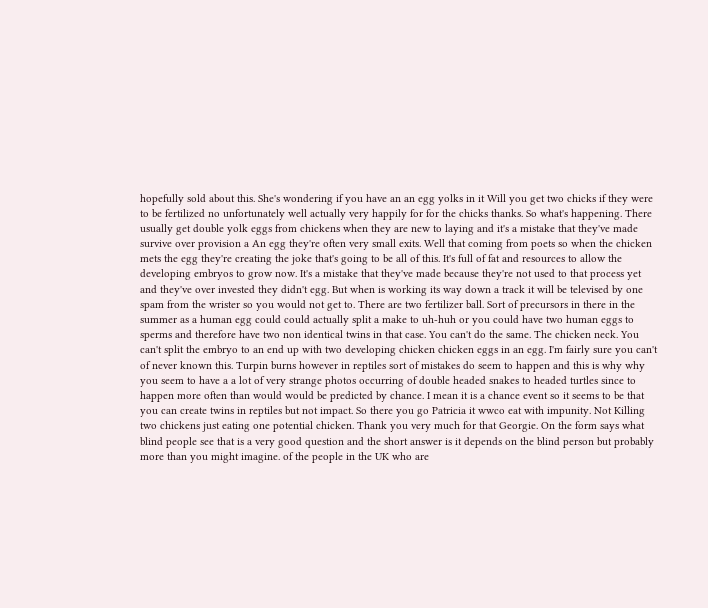hopefully sold about this. She's wondering if you have an an egg yolks in it Will you get two chicks if they were to be fertilized no unfortunately well actually very happily for for the chicks thanks. So what's happening. There usually get double yolk eggs from chickens when they are new to laying and it's a mistake that they've made survive over provision a An egg they're often very small exits. Well that coming from poets so when the chicken mets the egg they're creating the joke that's going to be all of this. It's full of fat and resources to allow the developing embryos to grow now. It's a mistake that they've made because they're not used to that process yet and they've over invested they didn't egg. But when is working its way down a track it will be televised by one spam from the wrister so you would not get to. There are two fertilizer ball. Sort of precursors in there in the summer as a human egg could could actually split a make to uh-huh or you could have two human eggs to sperms and therefore have two non identical twins in that case. You can't do the same. The chicken neck. You can't split the embryo to an end up with two developing chicken chicken eggs in an egg. I'm fairly sure you can't of never known this. Turpin burns however in reptiles sort of mistakes do seem to happen and this is why why you seem to have a a lot of very strange photos occurring of double headed snakes to headed turtles since to happen more often than would would be predicted by chance. I mean it is a chance event so it seems to be that you can create twins in reptiles but not impact. So there you go Patricia it wwco eat with impunity. Not Killing two chickens just eating one potential chicken. Thank you very much for that Georgie. On the form says what blind people see that is a very good question and the short answer is it depends on the blind person but probably more than you might imagine. of the people in the UK who are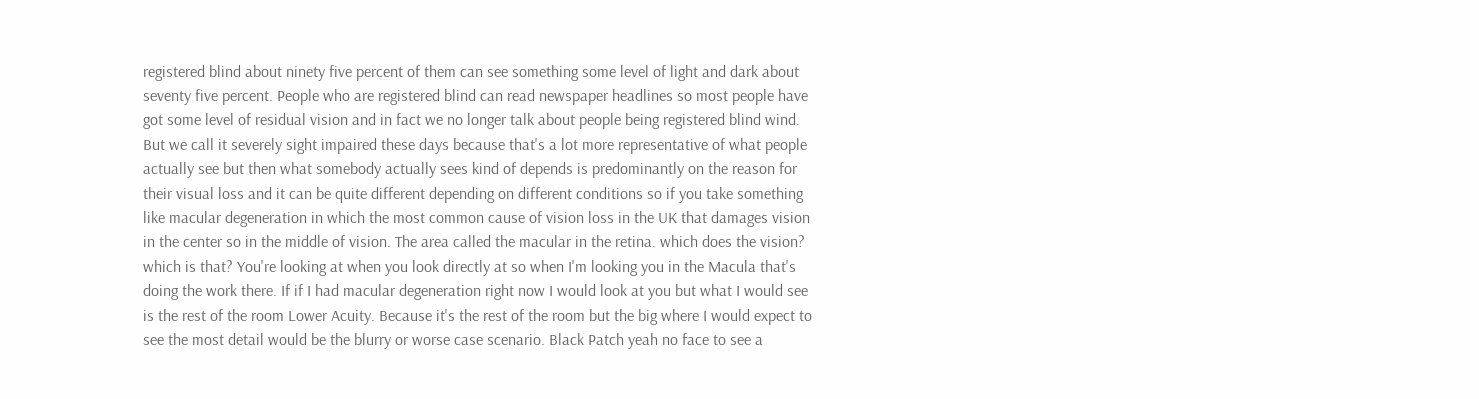registered blind about ninety five percent of them can see something some level of light and dark about seventy five percent. People who are registered blind can read newspaper headlines so most people have got some level of residual vision and in fact we no longer talk about people being registered blind wind. But we call it severely sight impaired these days because that's a lot more representative of what people actually see but then what somebody actually sees kind of depends is predominantly on the reason for their visual loss and it can be quite different depending on different conditions so if you take something like macular degeneration in which the most common cause of vision loss in the UK that damages vision in the center so in the middle of vision. The area called the macular in the retina. which does the vision? which is that? You're looking at when you look directly at so when I'm looking you in the Macula that's doing the work there. If if I had macular degeneration right now I would look at you but what I would see is the rest of the room Lower Acuity. Because it's the rest of the room but the big where I would expect to see the most detail would be the blurry or worse case scenario. Black Patch yeah no face to see a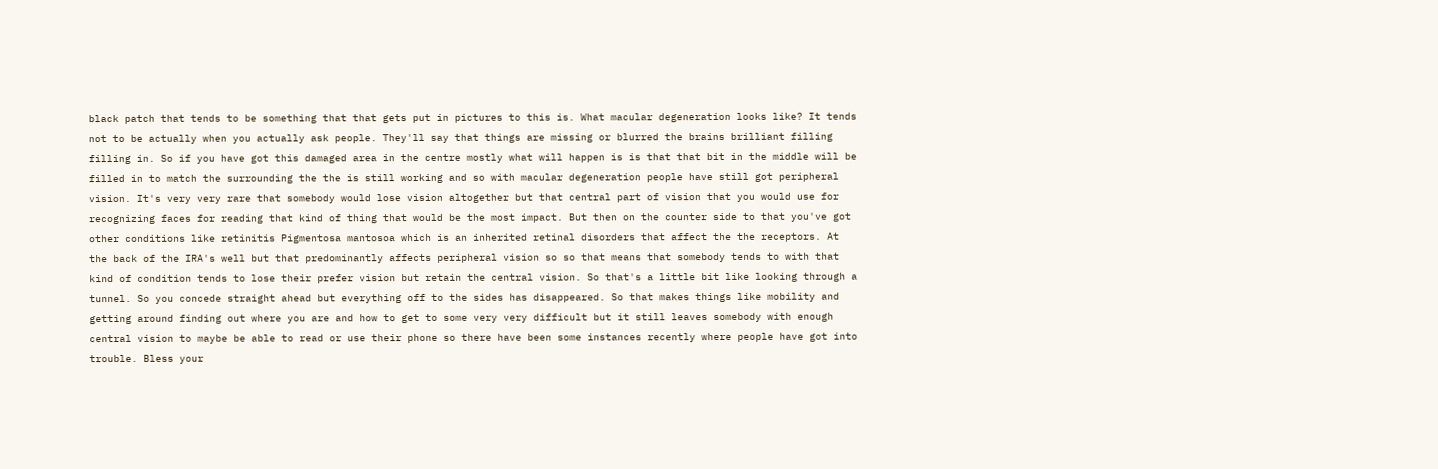black patch that tends to be something that that gets put in pictures to this is. What macular degeneration looks like? It tends not to be actually when you actually ask people. They'll say that things are missing or blurred the brains brilliant filling filling in. So if you have got this damaged area in the centre mostly what will happen is is that that bit in the middle will be filled in to match the surrounding the the is still working and so with macular degeneration people have still got peripheral vision. It's very very rare that somebody would lose vision altogether but that central part of vision that you would use for recognizing faces for reading that kind of thing that would be the most impact. But then on the counter side to that you've got other conditions like retinitis Pigmentosa mantosoa which is an inherited retinal disorders that affect the the receptors. At the back of the IRA's well but that predominantly affects peripheral vision so so that means that somebody tends to with that kind of condition tends to lose their prefer vision but retain the central vision. So that's a little bit like looking through a tunnel. So you concede straight ahead but everything off to the sides has disappeared. So that makes things like mobility and getting around finding out where you are and how to get to some very very difficult but it still leaves somebody with enough central vision to maybe be able to read or use their phone so there have been some instances recently where people have got into trouble. Bless your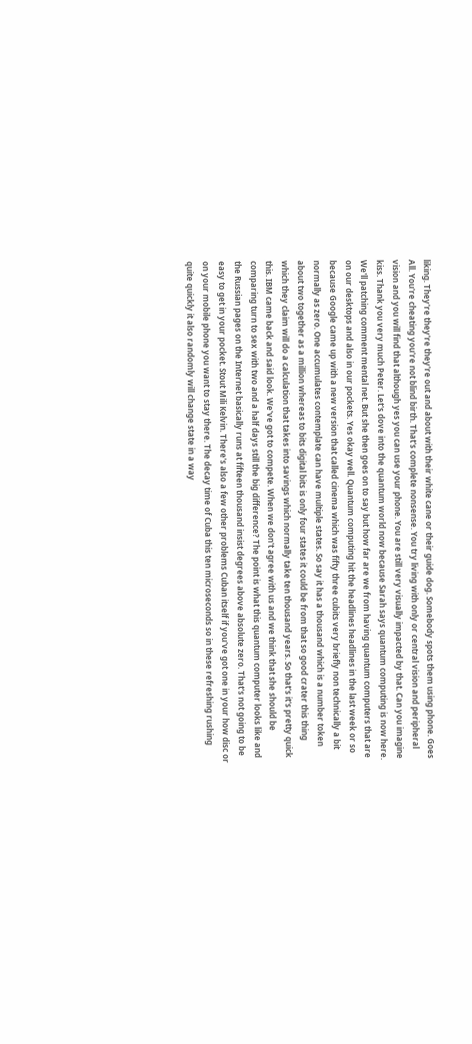liking. They're they're they're out and about with their white cane or their guide dog. Somebody spots them using phone. Goes All. You're cheating you're not blind birth. That's complete nonsense. You try living with only or central vision and peripheral vision and you will find that although yes you can use your phone. You are still very visually impacted by that. Can you imagine kiss. Thank you very much Peter. Let's dove into the quantum world now because Sarah says quantum computing is now here. We'll patching comment mental net. But she then goes on to say but how far are we from having quantum computers that are on our desktops and also in our pockets. Yes okay well. Quantum computing hit the headlines headlines in the last week or so because Google came up with a new version that called cinema which was fifty three cubits very briefly non technically a bit normally as zero. One accumulates contemplate can have multiple states. So say it has a thousand which is a number token about two together as a million whereas to bits digital bits is only four states it could be from that so good crater this thing which they claim will do a calculation that takes into savings which normally take ten thousand years. So that's it's pretty quick this. IBM came back and said look. We've got to compete. When we don't agree with us and we think that she should be comparing turn to sex with two and a half days still the big difference? The point is what this quantum computer looks like and the Russian pages on the Internet basically runs at fifteen thousand insist degrees above absolute zero. That's not going to be easy to get in your pocket. Stout Mili Kelvin. There's also a few other problems Cuban itself if you've got one in your how disc or on your mobile phone you want to stay there. The decay time of Cuba this ten microseconds so in these refreshing rushing quite quickly it also randomly will change state in a way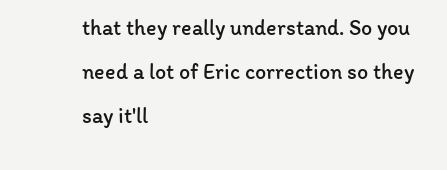that they really understand. So you need a lot of Eric correction so they say it'll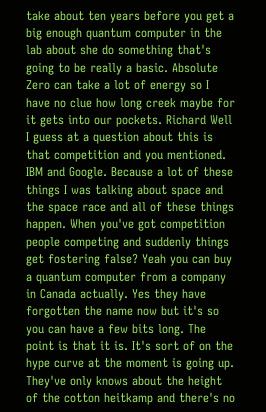take about ten years before you get a big enough quantum computer in the lab about she do something that's going to be really a basic. Absolute Zero can take a lot of energy so I have no clue how long creek maybe for it gets into our pockets. Richard Well I guess at a question about this is that competition and you mentioned. IBM and Google. Because a lot of these things I was talking about space and the space race and all of these things happen. When you've got competition people competing and suddenly things get fostering false? Yeah you can buy a quantum computer from a company in Canada actually. Yes they have forgotten the name now but it's so you can have a few bits long. The point is that it is. It's sort of on the hype curve at the moment is going up. They've only knows about the height of the cotton heitkamp and there's no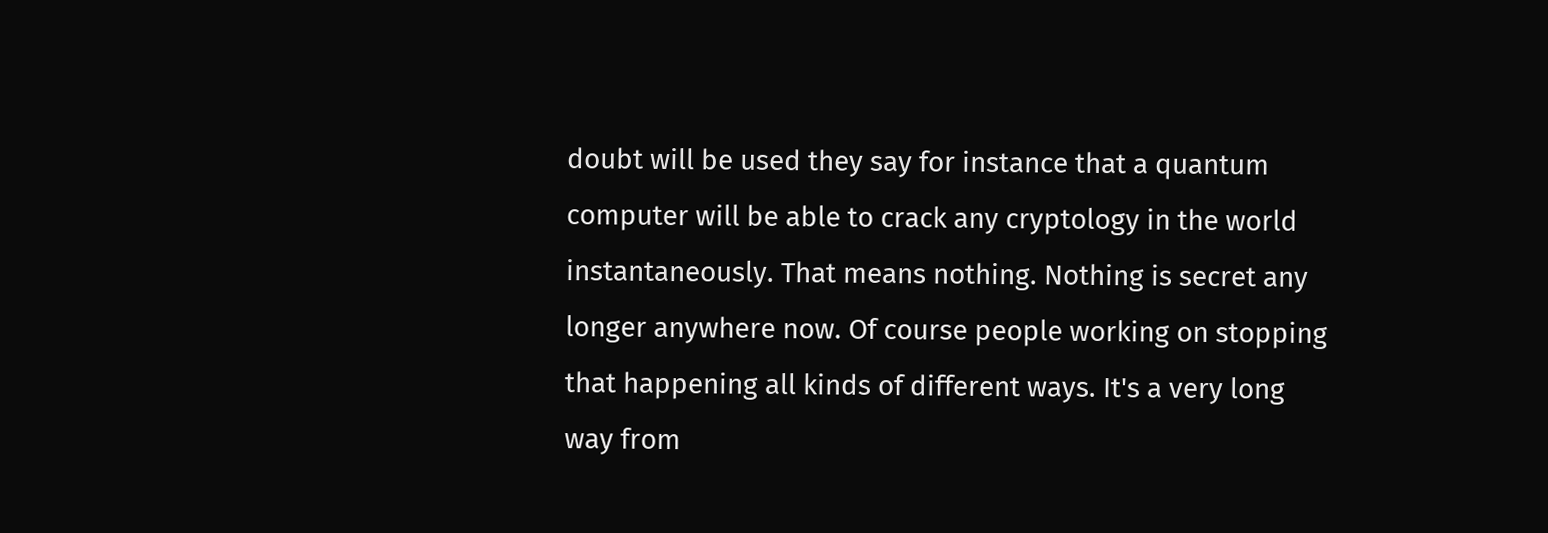doubt will be used they say for instance that a quantum computer will be able to crack any cryptology in the world instantaneously. That means nothing. Nothing is secret any longer anywhere now. Of course people working on stopping that happening all kinds of different ways. It's a very long way from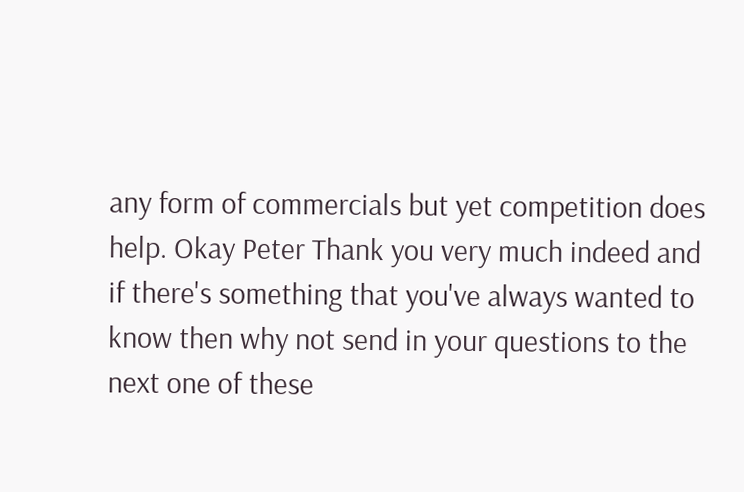any form of commercials but yet competition does help. Okay Peter Thank you very much indeed and if there's something that you've always wanted to know then why not send in your questions to the next one of these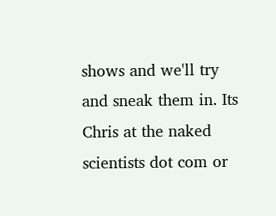shows and we'll try and sneak them in. Its Chris at the naked scientists dot com or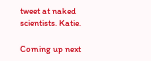tweet at naked scientists. Katie.

Coming up next